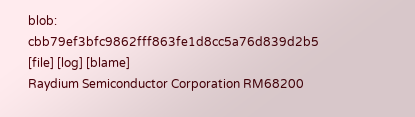blob: cbb79ef3bfc9862fff863fe1d8cc5a76d839d2b5 [file] [log] [blame]
Raydium Semiconductor Corporation RM68200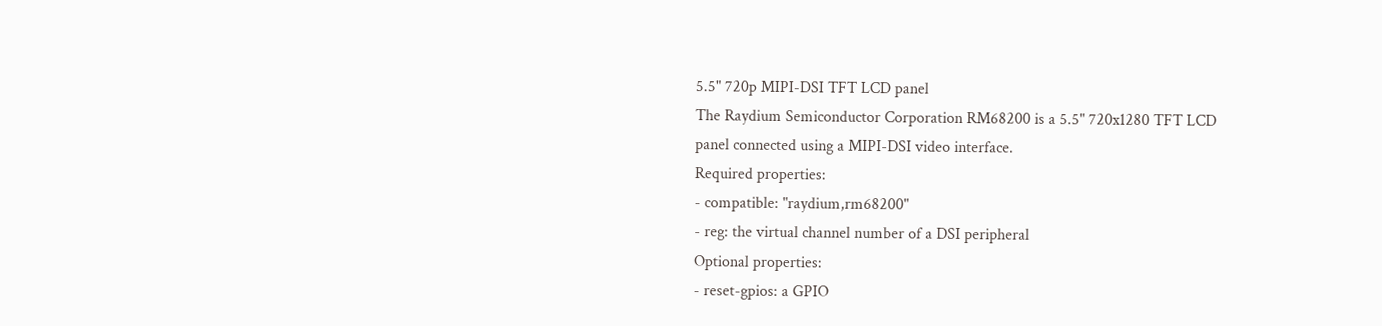5.5" 720p MIPI-DSI TFT LCD panel
The Raydium Semiconductor Corporation RM68200 is a 5.5" 720x1280 TFT LCD
panel connected using a MIPI-DSI video interface.
Required properties:
- compatible: "raydium,rm68200"
- reg: the virtual channel number of a DSI peripheral
Optional properties:
- reset-gpios: a GPIO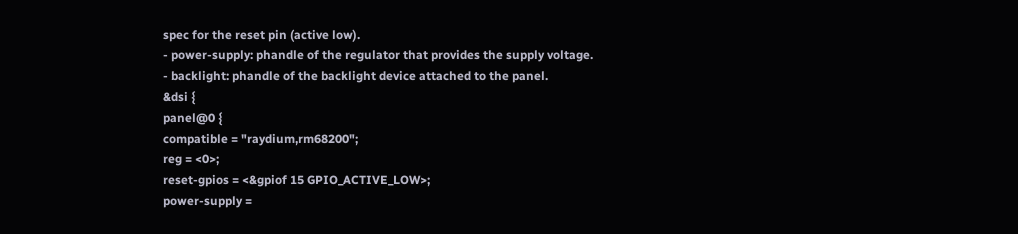spec for the reset pin (active low).
- power-supply: phandle of the regulator that provides the supply voltage.
- backlight: phandle of the backlight device attached to the panel.
&dsi {
panel@0 {
compatible = "raydium,rm68200";
reg = <0>;
reset-gpios = <&gpiof 15 GPIO_ACTIVE_LOW>;
power-supply =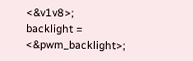<&v1v8>;
backlight = <&pwm_backlight>;